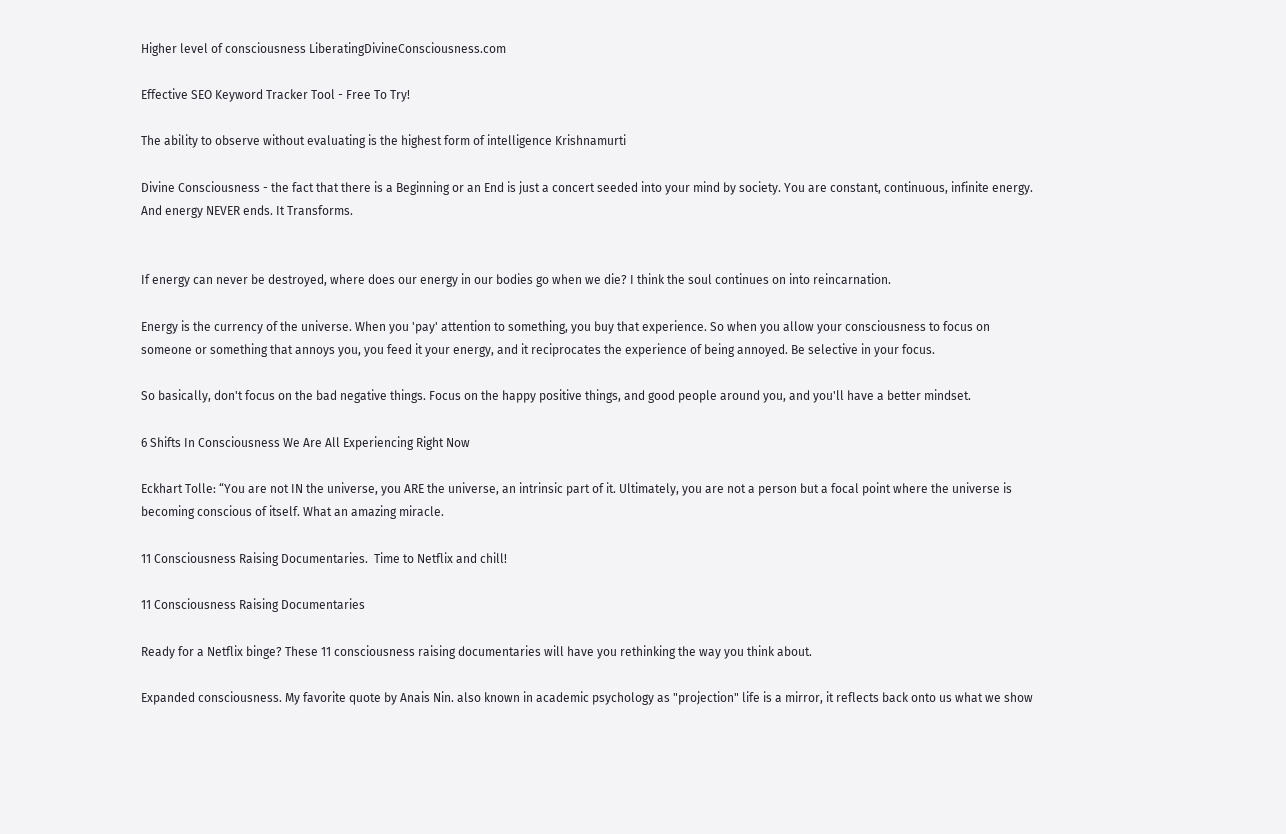Higher level of consciousness LiberatingDivineConsciousness.com

Effective SEO Keyword Tracker Tool - Free To Try!

The ability to observe without evaluating is the highest form of intelligence Krishnamurti

Divine Consciousness - the fact that there is a Beginning or an End is just a concert seeded into your mind by society. You are constant, continuous, infinite energy. And energy NEVER ends. It Transforms.


If energy can never be destroyed, where does our energy in our bodies go when we die? I think the soul continues on into reincarnation.

Energy is the currency of the universe. When you 'pay' attention to something, you buy that experience. So when you allow your consciousness to focus on someone or something that annoys you, you feed it your energy, and it reciprocates the experience of being annoyed. Be selective in your focus.

So basically, don't focus on the bad negative things. Focus on the happy positive things, and good people around you, and you'll have a better mindset.

6 Shifts In Consciousness We Are All Experiencing Right Now

Eckhart Tolle: “You are not IN the universe, you ARE the universe, an intrinsic part of it. Ultimately, you are not a person but a focal point where the universe is becoming conscious of itself. What an amazing miracle.

11 Consciousness Raising Documentaries.  Time to Netflix and chill!

11 Consciousness Raising Documentaries

Ready for a Netflix binge? These 11 consciousness raising documentaries will have you rethinking the way you think about.

Expanded consciousness. My favorite quote by Anais Nin. also known in academic psychology as "projection" life is a mirror, it reflects back onto us what we show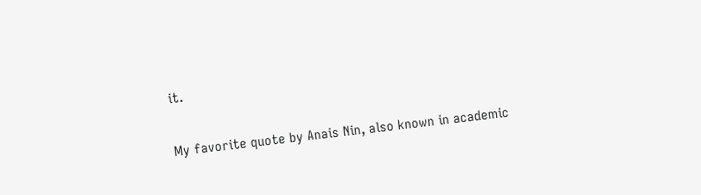it.

My favorite quote by Anais Nin, also known in academic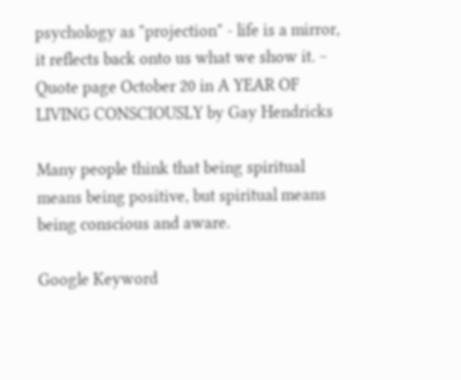psychology as "projection" - life is a mirror, it reflects back onto us what we show it. ~ Quote page October 20 in A YEAR OF LIVING CONSCIOUSLY by Gay Hendricks

Many people think that being spiritual means being positive, but spiritual means being conscious and aware.

Google Keyword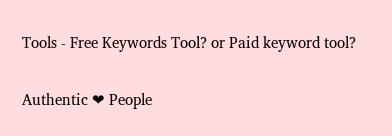Tools - Free Keywords Tool? or Paid keyword tool?

Authentic ❤ People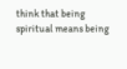think that being spiritual means being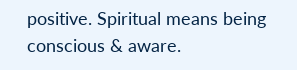positive. Spiritual means being conscious & aware.